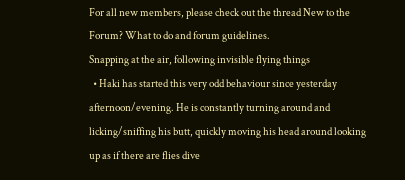For all new members, please check out the thread New to the Forum? What to do and forum guidelines.
Snapping at the air, following invisible flying things
  • Haki has started this very odd behaviour since yesterday afternoon/evening. He is constantly turning around and licking/sniffing his butt, quickly moving his head around looking up as if there are flies dive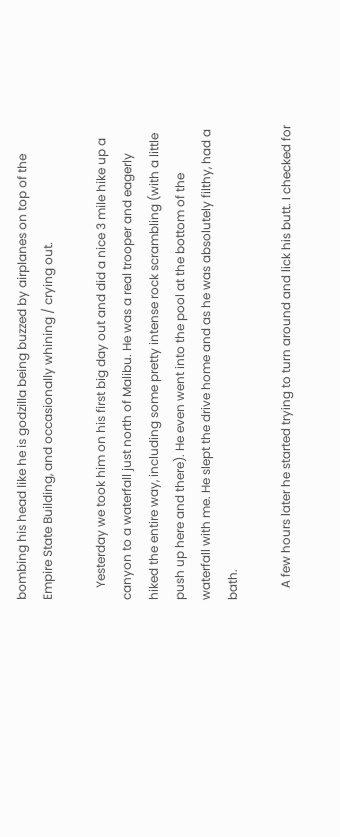bombing his head like he is godzilla being buzzed by airplanes on top of the Empire State Building, and occasionally whining / crying out.

    Yesterday we took him on his first big day out and did a nice 3 mile hike up a canyon to a waterfall just north of Malibu. He was a real trooper and eagerly hiked the entire way, including some pretty intense rock scrambling (with a little push up here and there). He even went into the pool at the bottom of the waterfall with me. He slept the drive home and as he was absolutely filthy, had a bath.

    A few hours later he started trying to turn around and lick his butt. I checked for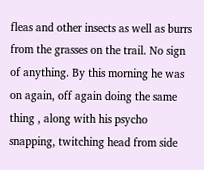fleas and other insects as well as burrs from the grasses on the trail. No sign of anything. By this morning he was on again, off again doing the same thing , along with his psycho snapping, twitching head from side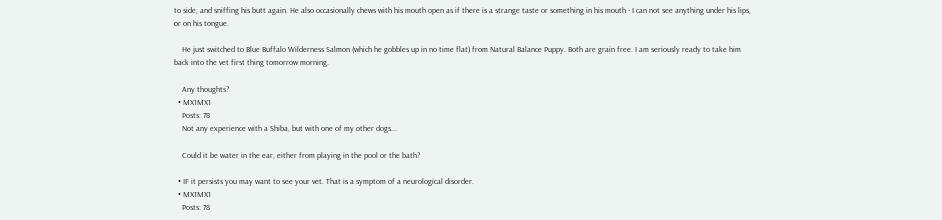to side, and sniffing his butt again. He also occasionally chews with his mouth open as if there is a strange taste or something in his mouth - I can not see anything under his lips, or on his tongue.

    He just switched to Blue Buffalo Wilderness Salmon (which he gobbles up in no time flat) from Natural Balance Puppy. Both are grain free. I am seriously ready to take him back into the vet first thing tomorrow morning.

    Any thoughts?
  • MX1MX1
    Posts: 78
    Not any experience with a Shiba, but with one of my other dogs...

    Could it be water in the ear, either from playing in the pool or the bath?

  • IF it persists you may want to see your vet. That is a symptom of a neurological disorder.
  • MX1MX1
    Posts: 78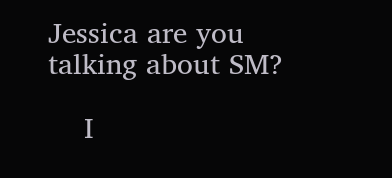Jessica are you talking about SM?

    I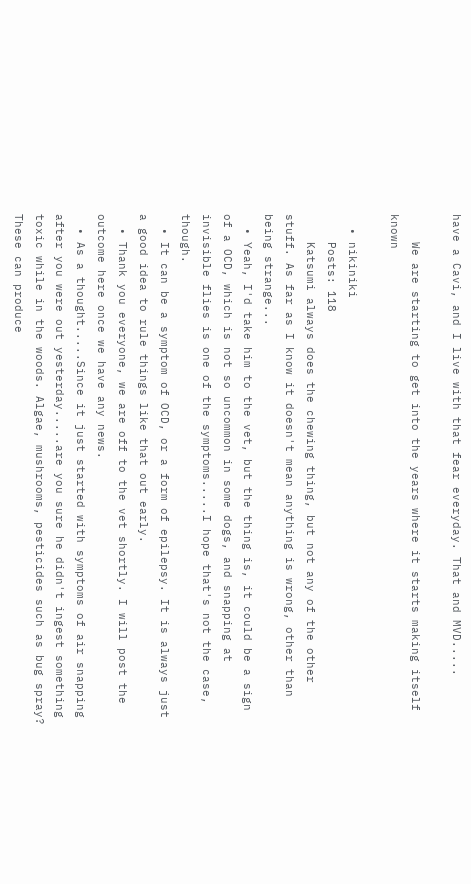have a Cavi, and I live with that fear everyday. That and MVD.....

    We are starting to get into the years where it starts making itself known

  • nikiniki
    Posts: 118
    Katsumi always does the chewing thing, but not any of the other stuff. As far as I know it doesn't mean anything is wrong, other than being strange...
  • Yeah, I'd take him to the vet, but the thing is, it could be a sign of a OCD, which is not so uncommon in some dogs, and snapping at invisible flies is one of the symptoms.....I hope that's not the case, though.
  • It can be a symptom of OCD, or a form of epilepsy. It is always just a good idea to rule things like that out early.
  • Thank you everyone, we are off to the vet shortly. I will post the outcome here once we have any news.
  • As a thought.....Since it just started with symptoms of air snapping after you were out yesterday.....are you sure he didn't ingest something toxic while in the woods. Algae, mushrooms, pesticides such as bug spray? These can produce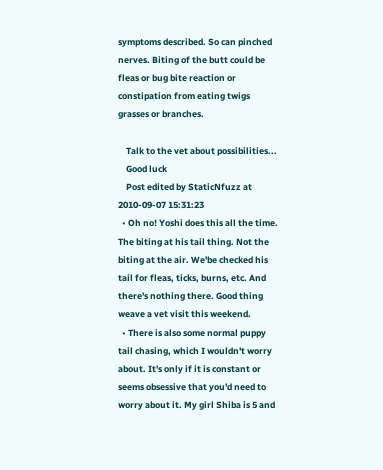symptoms described. So can pinched nerves. Biting of the butt could be fleas or bug bite reaction or constipation from eating twigs grasses or branches.

    Talk to the vet about possibilities...
    Good luck
    Post edited by StaticNfuzz at 2010-09-07 15:31:23
  • Oh no! Yoshi does this all the time. The biting at his tail thing. Not the biting at the air. We'be checked his tail for fleas, ticks, burns, etc. And there's nothing there. Good thing weave a vet visit this weekend.
  • There is also some normal puppy tail chasing, which I wouldn't worry about. It's only if it is constant or seems obsessive that you'd need to worry about it. My girl Shiba is 5 and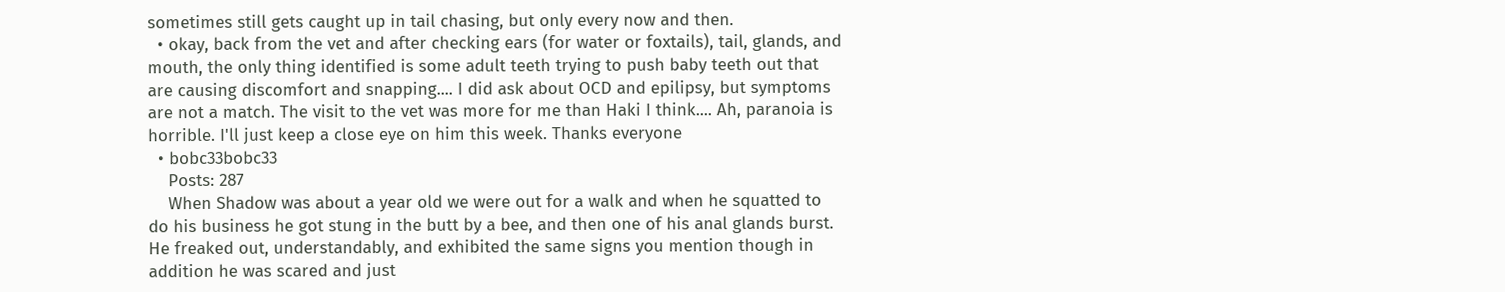sometimes still gets caught up in tail chasing, but only every now and then.
  • okay, back from the vet and after checking ears (for water or foxtails), tail, glands, and mouth, the only thing identified is some adult teeth trying to push baby teeth out that are causing discomfort and snapping.... I did ask about OCD and epilipsy, but symptoms are not a match. The visit to the vet was more for me than Haki I think.... Ah, paranoia is horrible. I'll just keep a close eye on him this week. Thanks everyone
  • bobc33bobc33
    Posts: 287
    When Shadow was about a year old we were out for a walk and when he squatted to do his business he got stung in the butt by a bee, and then one of his anal glands burst. He freaked out, understandably, and exhibited the same signs you mention though in addition he was scared and just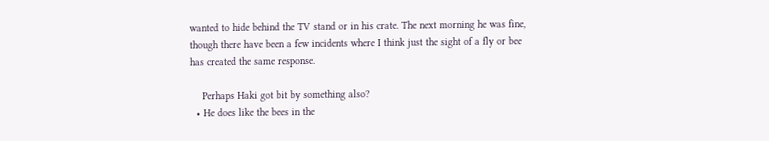wanted to hide behind the TV stand or in his crate. The next morning he was fine, though there have been a few incidents where I think just the sight of a fly or bee has created the same response.

    Perhaps Haki got bit by something also?
  • He does like the bees in the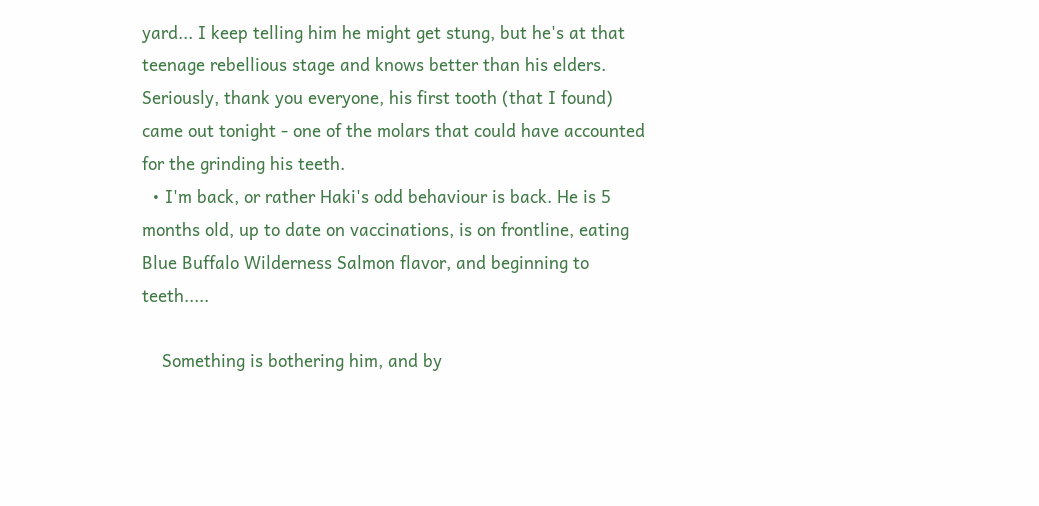yard... I keep telling him he might get stung, but he's at that teenage rebellious stage and knows better than his elders. Seriously, thank you everyone, his first tooth (that I found) came out tonight - one of the molars that could have accounted for the grinding his teeth.
  • I'm back, or rather Haki's odd behaviour is back. He is 5 months old, up to date on vaccinations, is on frontline, eating Blue Buffalo Wilderness Salmon flavor, and beginning to teeth.....

    Something is bothering him, and by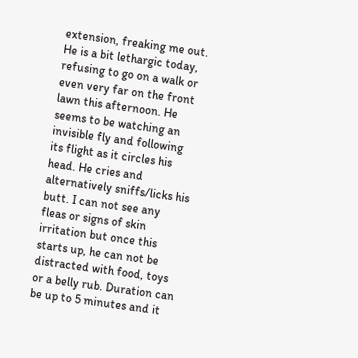extension, freaking me out. He is a bit lethargic today, refusing to go on a walk or even very far on the front lawn this afternoon. He seems to be watching an invisible fly and following its flight as it circles his head. He cries and alternatively sniffs/licks his butt. I can not see any fleas or signs of skin irritation but once this starts up, he can not be distracted with food, toys or a belly rub. Duration can be up to 5 minutes and it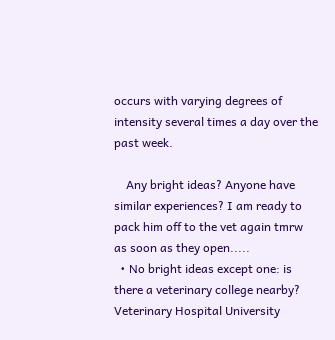occurs with varying degrees of intensity several times a day over the past week.

    Any bright ideas? Anyone have similar experiences? I am ready to pack him off to the vet again tmrw as soon as they open.....
  • No bright ideas except one: is there a veterinary college nearby? Veterinary Hospital University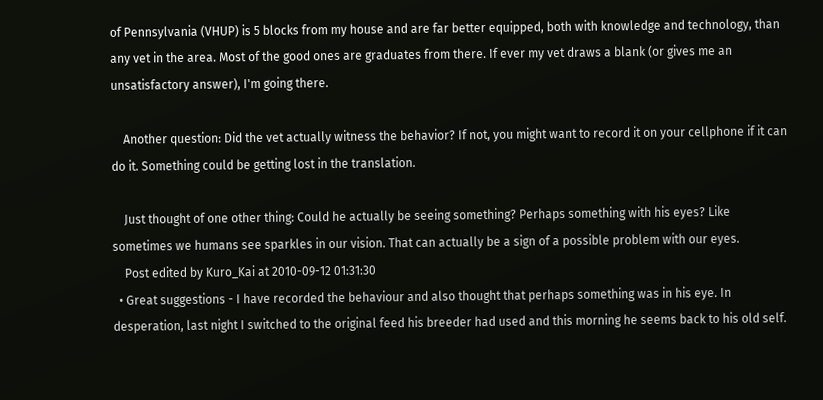of Pennsylvania (VHUP) is 5 blocks from my house and are far better equipped, both with knowledge and technology, than any vet in the area. Most of the good ones are graduates from there. If ever my vet draws a blank (or gives me an unsatisfactory answer), I'm going there.

    Another question: Did the vet actually witness the behavior? If not, you might want to record it on your cellphone if it can do it. Something could be getting lost in the translation.

    Just thought of one other thing: Could he actually be seeing something? Perhaps something with his eyes? Like sometimes we humans see sparkles in our vision. That can actually be a sign of a possible problem with our eyes.
    Post edited by Kuro_Kai at 2010-09-12 01:31:30
  • Great suggestions - I have recorded the behaviour and also thought that perhaps something was in his eye. In desperation, last night I switched to the original feed his breeder had used and this morning he seems back to his old self.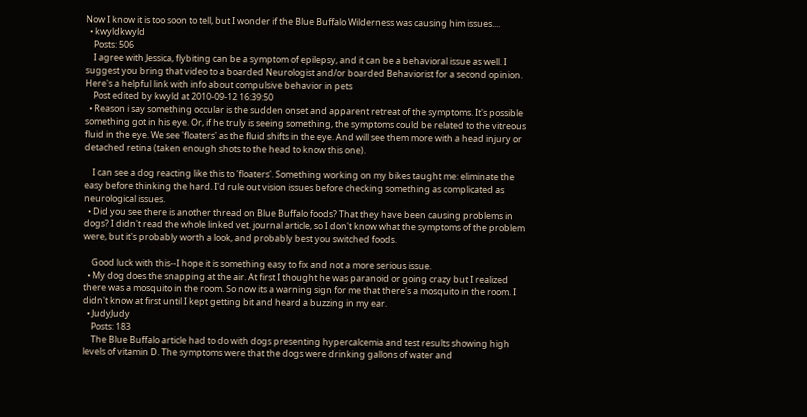Now I know it is too soon to tell, but I wonder if the Blue Buffalo Wilderness was causing him issues....
  • kwyldkwyld
    Posts: 506
    I agree with Jessica, flybiting can be a symptom of epilepsy, and it can be a behavioral issue as well. I suggest you bring that video to a boarded Neurologist and/or boarded Behaviorist for a second opinion. Here's a helpful link with info about compulsive behavior in pets
    Post edited by kwyld at 2010-09-12 16:39:50
  • Reason i say something occular is the sudden onset and apparent retreat of the symptoms. It's possible something got in his eye. Or, if he truly is seeing something, the symptoms could be related to the vitreous fluid in the eye. We see 'floaters' as the fluid shifts in the eye. And will see them more with a head injury or detached retina (taken enough shots to the head to know this one).

    I can see a dog reacting like this to 'floaters'. Something working on my bikes taught me: eliminate the easy before thinking the hard. I'd rule out vision issues before checking something as complicated as neurological issues.
  • Did you see there is another thread on Blue Buffalo foods? That they have been causing problems in dogs? I didn't read the whole linked vet. journal article, so I don't know what the symptoms of the problem were, but it's probably worth a look, and probably best you switched foods.

    Good luck with this--I hope it is something easy to fix and not a more serious issue.
  • My dog does the snapping at the air. At first I thought he was paranoid or going crazy but I realized there was a mosquito in the room. So now its a warning sign for me that there's a mosquito in the room. I didn't know at first until I kept getting bit and heard a buzzing in my ear.
  • JudyJudy
    Posts: 183
    The Blue Buffalo article had to do with dogs presenting hypercalcemia and test results showing high levels of vitamin D. The symptoms were that the dogs were drinking gallons of water and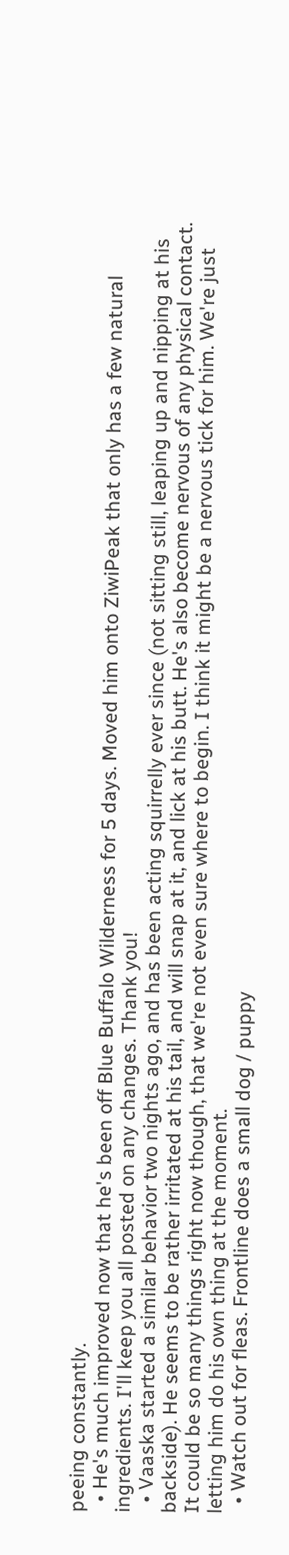peeing constantly.
  • He's much improved now that he's been off Blue Buffalo Wilderness for 5 days. Moved him onto ZiwiPeak that only has a few natural ingredients. I'll keep you all posted on any changes. Thank you!
  • Vaaska started a similar behavior two nights ago, and has been acting squirrelly ever since (not sitting still, leaping up and nipping at his backside). He seems to be rather irritated at his tail, and will snap at it, and lick at his butt. He's also become nervous of any physical contact. It could be so many things right now though, that we're not even sure where to begin. I think it might be a nervous tick for him. We're just letting him do his own thing at the moment.
  • Watch out for fleas. Frontline does a small dog / puppy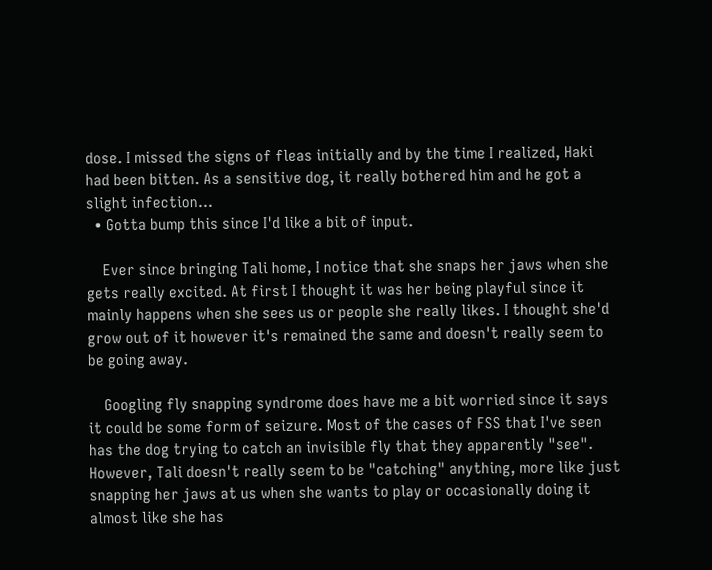dose. I missed the signs of fleas initially and by the time I realized, Haki had been bitten. As a sensitive dog, it really bothered him and he got a slight infection...
  • Gotta bump this since I'd like a bit of input.

    Ever since bringing Tali home, I notice that she snaps her jaws when she gets really excited. At first I thought it was her being playful since it mainly happens when she sees us or people she really likes. I thought she'd grow out of it however it's remained the same and doesn't really seem to be going away.

    Googling fly snapping syndrome does have me a bit worried since it says it could be some form of seizure. Most of the cases of FSS that I've seen has the dog trying to catch an invisible fly that they apparently "see". However, Tali doesn't really seem to be "catching" anything, more like just snapping her jaws at us when she wants to play or occasionally doing it almost like she has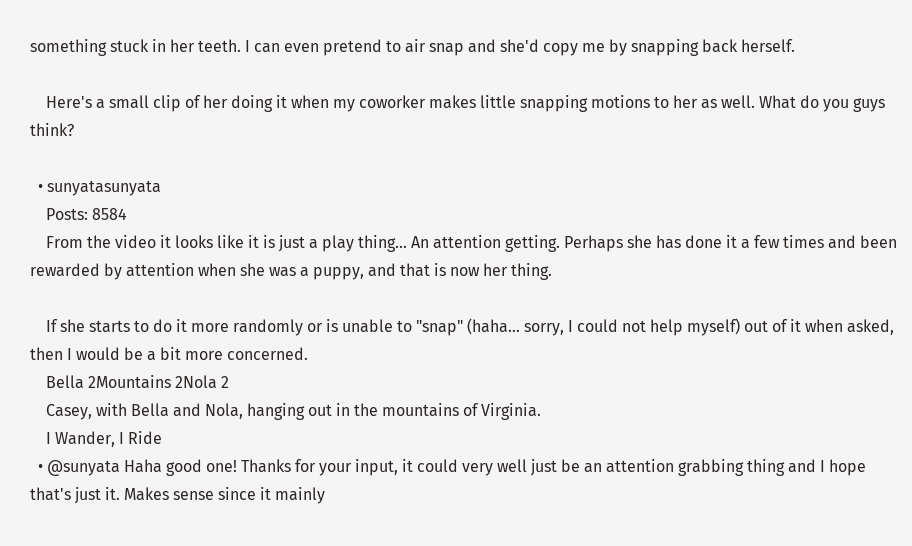something stuck in her teeth. I can even pretend to air snap and she'd copy me by snapping back herself.

    Here's a small clip of her doing it when my coworker makes little snapping motions to her as well. What do you guys think?

  • sunyatasunyata
    Posts: 8584
    From the video it looks like it is just a play thing... An attention getting. Perhaps she has done it a few times and been rewarded by attention when she was a puppy, and that is now her thing.

    If she starts to do it more randomly or is unable to "snap" (haha... sorry, I could not help myself) out of it when asked, then I would be a bit more concerned.
    Bella 2Mountains 2Nola 2
    Casey, with Bella and Nola, hanging out in the mountains of Virginia.
    I Wander, I Ride
  • @sunyata Haha good one! Thanks for your input, it could very well just be an attention grabbing thing and I hope that's just it. Makes sense since it mainly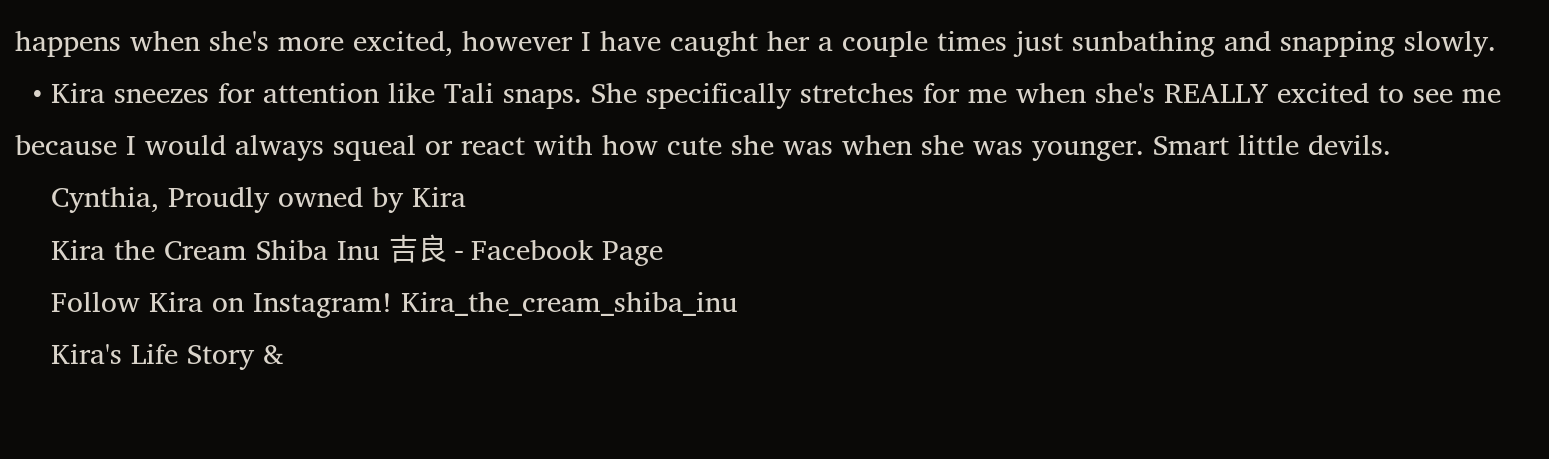happens when she's more excited, however I have caught her a couple times just sunbathing and snapping slowly.
  • Kira sneezes for attention like Tali snaps. She specifically stretches for me when she's REALLY excited to see me because I would always squeal or react with how cute she was when she was younger. Smart little devils.
    Cynthia, Proudly owned by Kira
    Kira the Cream Shiba Inu 吉良 - Facebook Page
    Follow Kira on Instagram! Kira_the_cream_shiba_inu
    Kira's Life Story &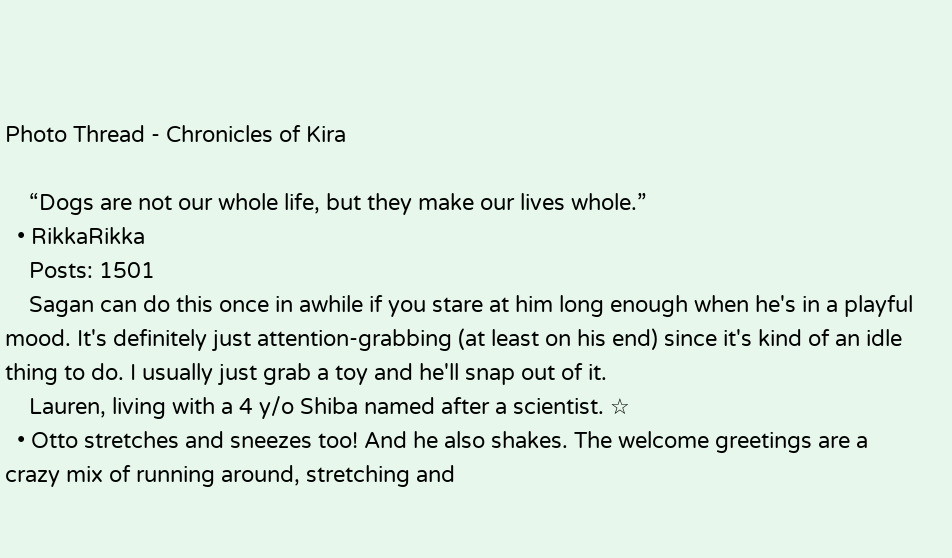Photo Thread - Chronicles of Kira

    “Dogs are not our whole life, but they make our lives whole.”
  • RikkaRikka
    Posts: 1501
    Sagan can do this once in awhile if you stare at him long enough when he's in a playful mood. It's definitely just attention-grabbing (at least on his end) since it's kind of an idle thing to do. I usually just grab a toy and he'll snap out of it.
    Lauren, living with a 4 y/o Shiba named after a scientist. ☆
  • Otto stretches and sneezes too! And he also shakes. The welcome greetings are a crazy mix of running around, stretching and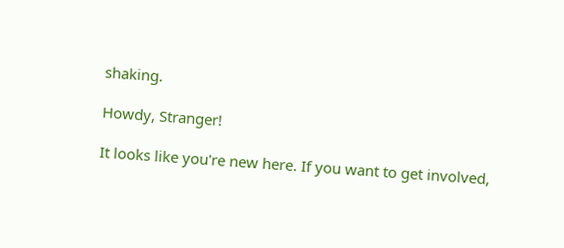shaking.

Howdy, Stranger!

It looks like you're new here. If you want to get involved,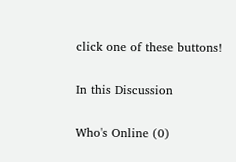click one of these buttons!

In this Discussion

Who's Online (0)